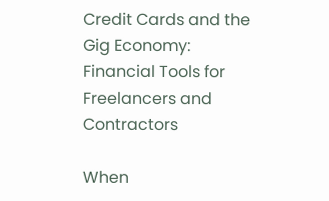Credit Cards and the Gig Economy: Financial Tools for Freelancers and Contractors

When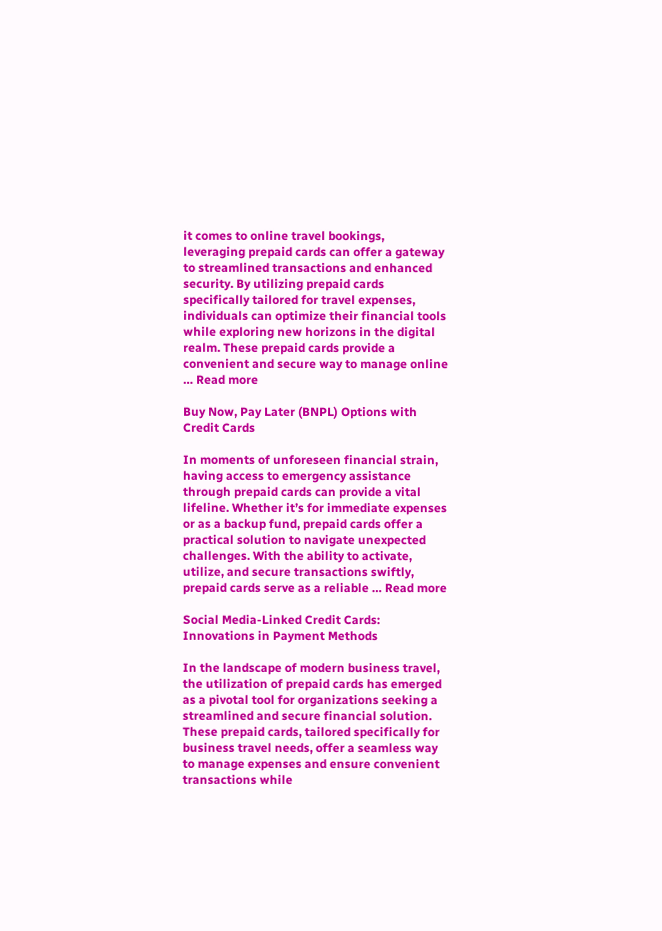it comes to online travel bookings, leveraging prepaid cards can offer a gateway to streamlined transactions and enhanced security. By utilizing prepaid cards specifically tailored for travel expenses, individuals can optimize their financial tools while exploring new horizons in the digital realm. These prepaid cards provide a convenient and secure way to manage online … Read more

Buy Now, Pay Later (BNPL) Options with Credit Cards

In moments of unforeseen financial strain, having access to emergency assistance through prepaid cards can provide a vital lifeline. Whether it’s for immediate expenses or as a backup fund, prepaid cards offer a practical solution to navigate unexpected challenges. With the ability to activate, utilize, and secure transactions swiftly, prepaid cards serve as a reliable … Read more

Social Media-Linked Credit Cards: Innovations in Payment Methods

In the landscape of modern business travel, the utilization of prepaid cards has emerged as a pivotal tool for organizations seeking a streamlined and secure financial solution. These prepaid cards, tailored specifically for business travel needs, offer a seamless way to manage expenses and ensure convenient transactions while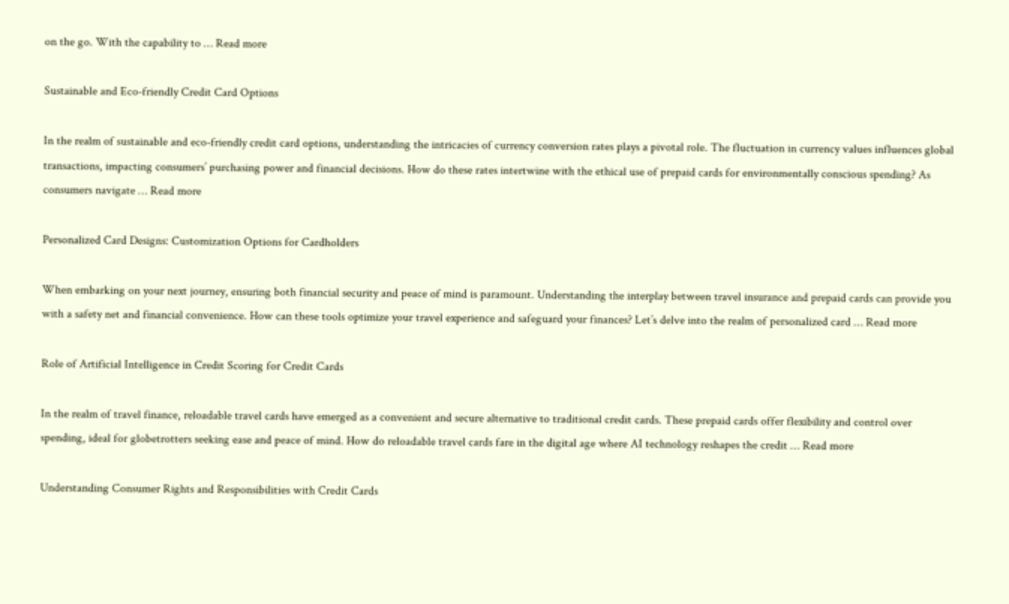on the go. With the capability to … Read more

Sustainable and Eco-friendly Credit Card Options

In the realm of sustainable and eco-friendly credit card options, understanding the intricacies of currency conversion rates plays a pivotal role. The fluctuation in currency values influences global transactions, impacting consumers’ purchasing power and financial decisions. How do these rates intertwine with the ethical use of prepaid cards for environmentally conscious spending? As consumers navigate … Read more

Personalized Card Designs: Customization Options for Cardholders

When embarking on your next journey, ensuring both financial security and peace of mind is paramount. Understanding the interplay between travel insurance and prepaid cards can provide you with a safety net and financial convenience. How can these tools optimize your travel experience and safeguard your finances? Let’s delve into the realm of personalized card … Read more

Role of Artificial Intelligence in Credit Scoring for Credit Cards

In the realm of travel finance, reloadable travel cards have emerged as a convenient and secure alternative to traditional credit cards. These prepaid cards offer flexibility and control over spending, ideal for globetrotters seeking ease and peace of mind. How do reloadable travel cards fare in the digital age where AI technology reshapes the credit … Read more

Understanding Consumer Rights and Responsibilities with Credit Cards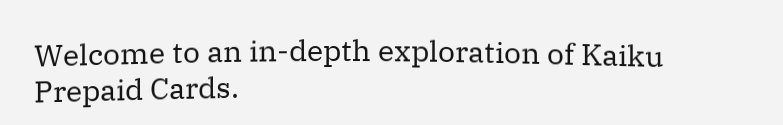Welcome to an in-depth exploration of Kaiku Prepaid Cards.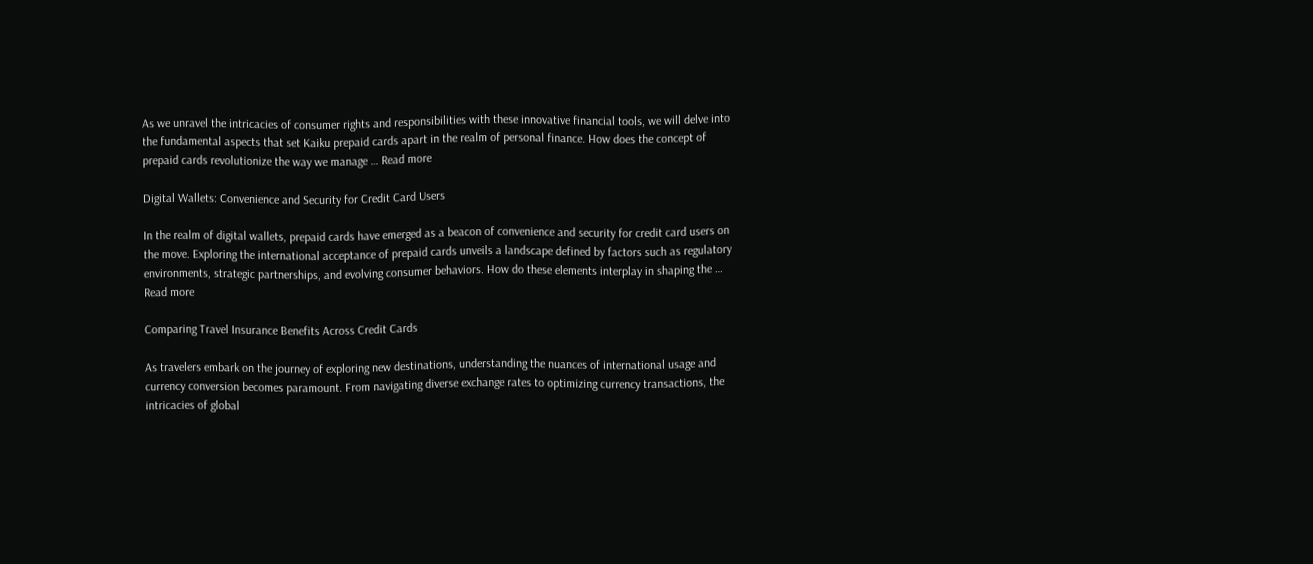As we unravel the intricacies of consumer rights and responsibilities with these innovative financial tools, we will delve into the fundamental aspects that set Kaiku prepaid cards apart in the realm of personal finance. How does the concept of prepaid cards revolutionize the way we manage … Read more

Digital Wallets: Convenience and Security for Credit Card Users

In the realm of digital wallets, prepaid cards have emerged as a beacon of convenience and security for credit card users on the move. Exploring the international acceptance of prepaid cards unveils a landscape defined by factors such as regulatory environments, strategic partnerships, and evolving consumer behaviors. How do these elements interplay in shaping the … Read more

Comparing Travel Insurance Benefits Across Credit Cards

As travelers embark on the journey of exploring new destinations, understanding the nuances of international usage and currency conversion becomes paramount. From navigating diverse exchange rates to optimizing currency transactions, the intricacies of global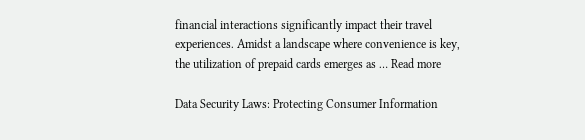financial interactions significantly impact their travel experiences. Amidst a landscape where convenience is key, the utilization of prepaid cards emerges as … Read more

Data Security Laws: Protecting Consumer Information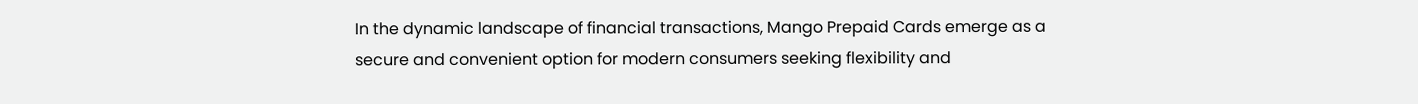In the dynamic landscape of financial transactions, Mango Prepaid Cards emerge as a secure and convenient option for modern consumers seeking flexibility and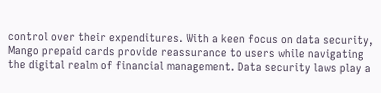control over their expenditures. With a keen focus on data security, Mango prepaid cards provide reassurance to users while navigating the digital realm of financial management. Data security laws play a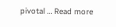pivotal … Read more